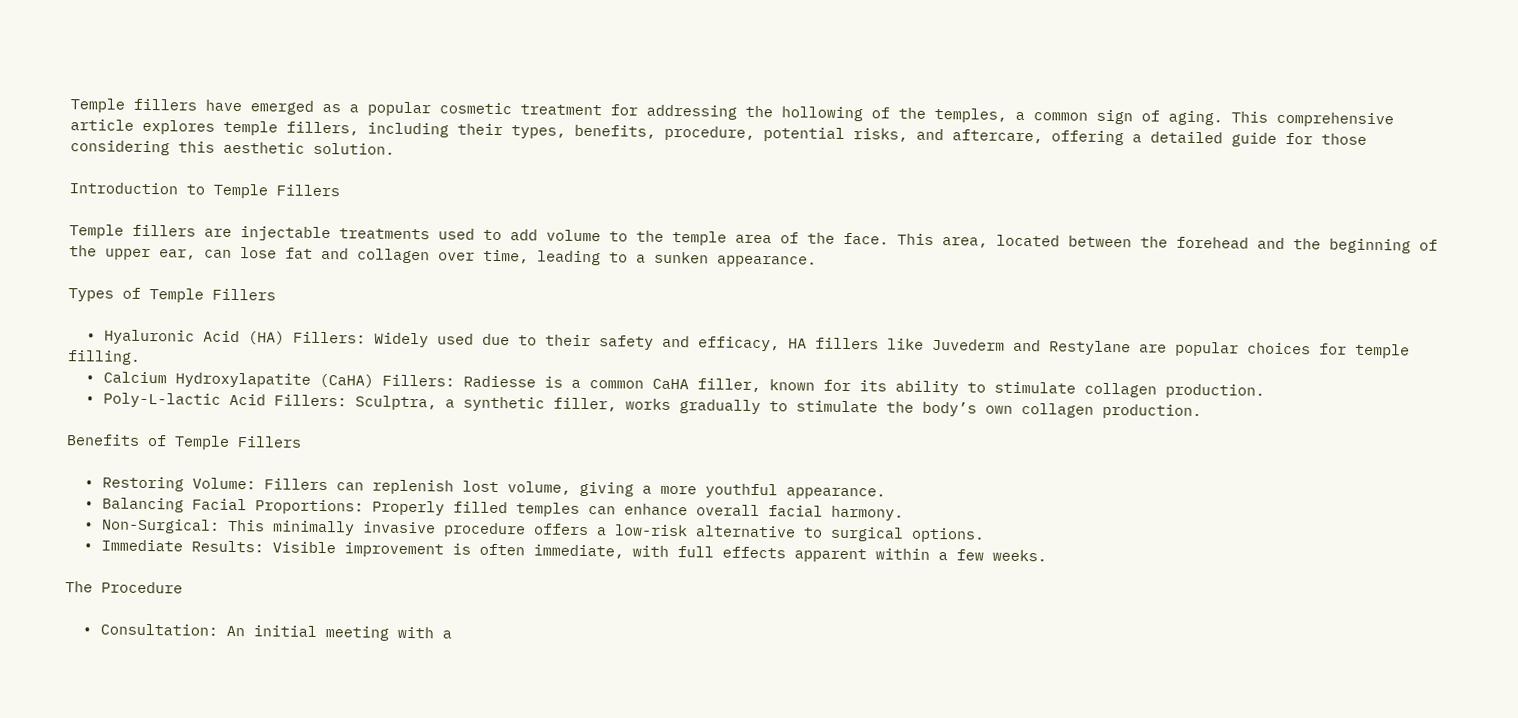Temple fillers have emerged as a popular cosmetic treatment for addressing the hollowing of the temples, a common sign of aging. This comprehensive article explores temple fillers, including their types, benefits, procedure, potential risks, and aftercare, offering a detailed guide for those considering this aesthetic solution.

Introduction to Temple Fillers

Temple fillers are injectable treatments used to add volume to the temple area of the face. This area, located between the forehead and the beginning of the upper ear, can lose fat and collagen over time, leading to a sunken appearance.

Types of Temple Fillers

  • Hyaluronic Acid (HA) Fillers: Widely used due to their safety and efficacy, HA fillers like Juvederm and Restylane are popular choices for temple filling.
  • Calcium Hydroxylapatite (CaHA) Fillers: Radiesse is a common CaHA filler, known for its ability to stimulate collagen production.
  • Poly-L-lactic Acid Fillers: Sculptra, a synthetic filler, works gradually to stimulate the body’s own collagen production.

Benefits of Temple Fillers

  • Restoring Volume: Fillers can replenish lost volume, giving a more youthful appearance.
  • Balancing Facial Proportions: Properly filled temples can enhance overall facial harmony.
  • Non-Surgical: This minimally invasive procedure offers a low-risk alternative to surgical options.
  • Immediate Results: Visible improvement is often immediate, with full effects apparent within a few weeks.

The Procedure

  • Consultation: An initial meeting with a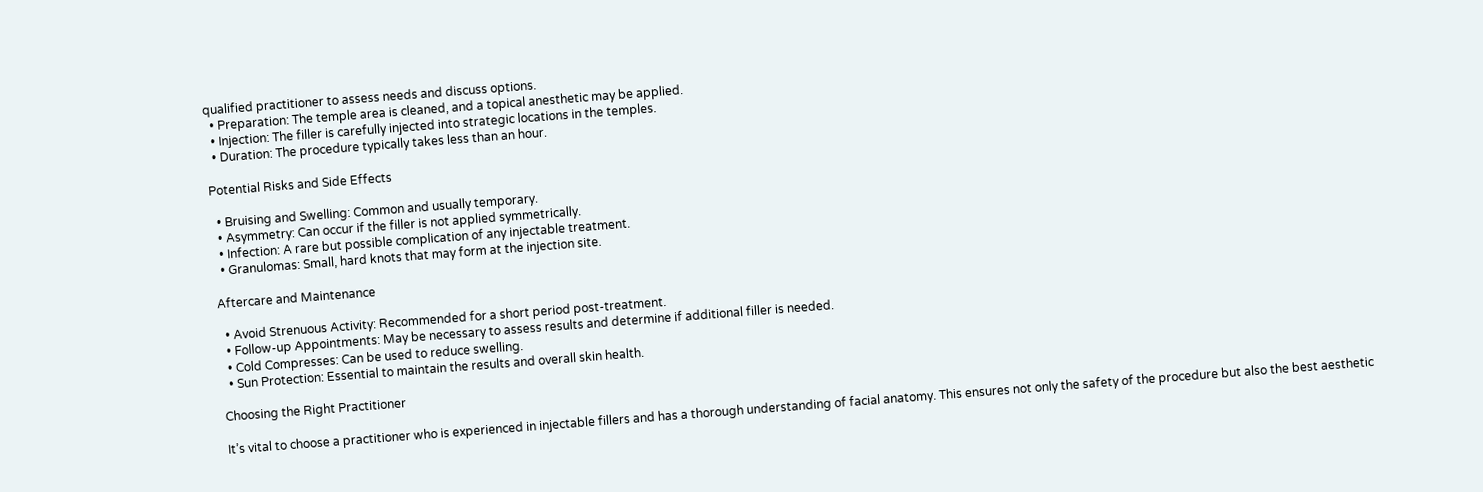qualified practitioner to assess needs and discuss options.
  • Preparation: The temple area is cleaned, and a topical anesthetic may be applied.
  • Injection: The filler is carefully injected into strategic locations in the temples.
  • Duration: The procedure typically takes less than an hour.

Potential Risks and Side Effects

  • Bruising and Swelling: Common and usually temporary.
  • Asymmetry: Can occur if the filler is not applied symmetrically.
  • Infection: A rare but possible complication of any injectable treatment.
  • Granulomas: Small, hard knots that may form at the injection site.

Aftercare and Maintenance

  • Avoid Strenuous Activity: Recommended for a short period post-treatment.
  • Follow-up Appointments: May be necessary to assess results and determine if additional filler is needed.
  • Cold Compresses: Can be used to reduce swelling.
  • Sun Protection: Essential to maintain the results and overall skin health.

Choosing the Right Practitioner

It’s vital to choose a practitioner who is experienced in injectable fillers and has a thorough understanding of facial anatomy. This ensures not only the safety of the procedure but also the best aesthetic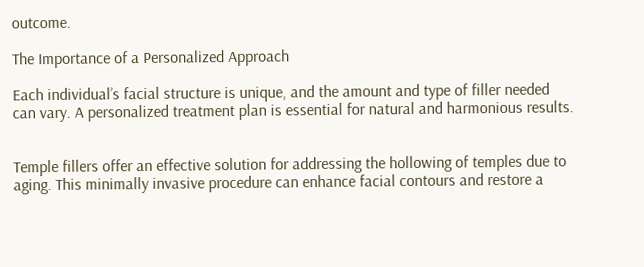outcome.

The Importance of a Personalized Approach

Each individual’s facial structure is unique, and the amount and type of filler needed can vary. A personalized treatment plan is essential for natural and harmonious results.


Temple fillers offer an effective solution for addressing the hollowing of temples due to aging. This minimally invasive procedure can enhance facial contours and restore a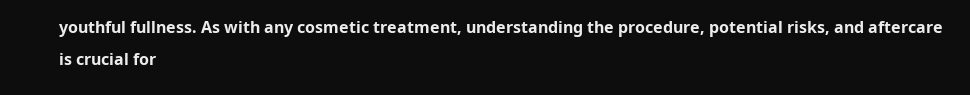youthful fullness. As with any cosmetic treatment, understanding the procedure, potential risks, and aftercare is crucial for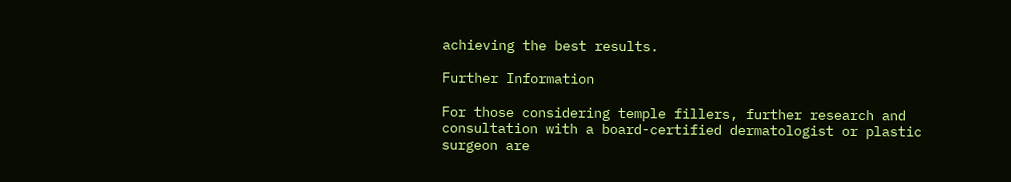achieving the best results.

Further Information

For those considering temple fillers, further research and consultation with a board-certified dermatologist or plastic surgeon are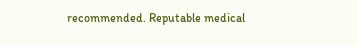recommended. Reputable medical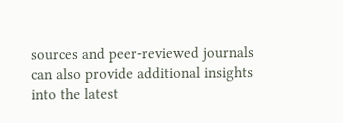sources and peer-reviewed journals can also provide additional insights into the latest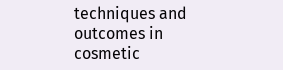techniques and outcomes in cosmetic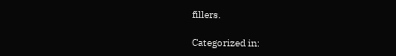fillers.

Categorized in: